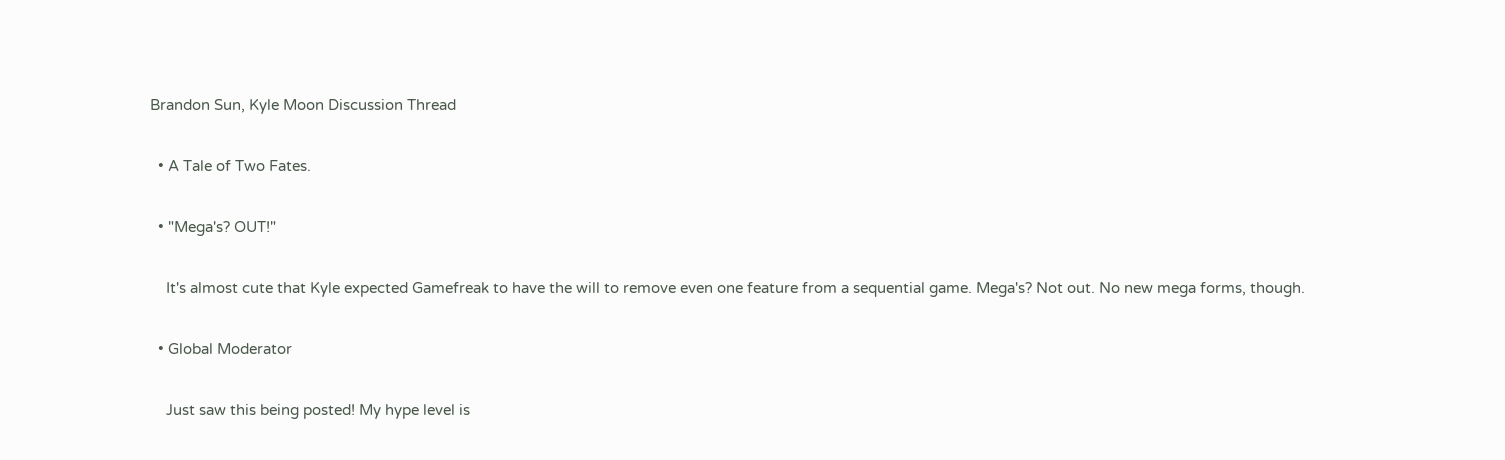Brandon Sun, Kyle Moon Discussion Thread

  • A Tale of Two Fates.

  • "Mega's? OUT!"

    It's almost cute that Kyle expected Gamefreak to have the will to remove even one feature from a sequential game. Mega's? Not out. No new mega forms, though.

  • Global Moderator

    Just saw this being posted! My hype level is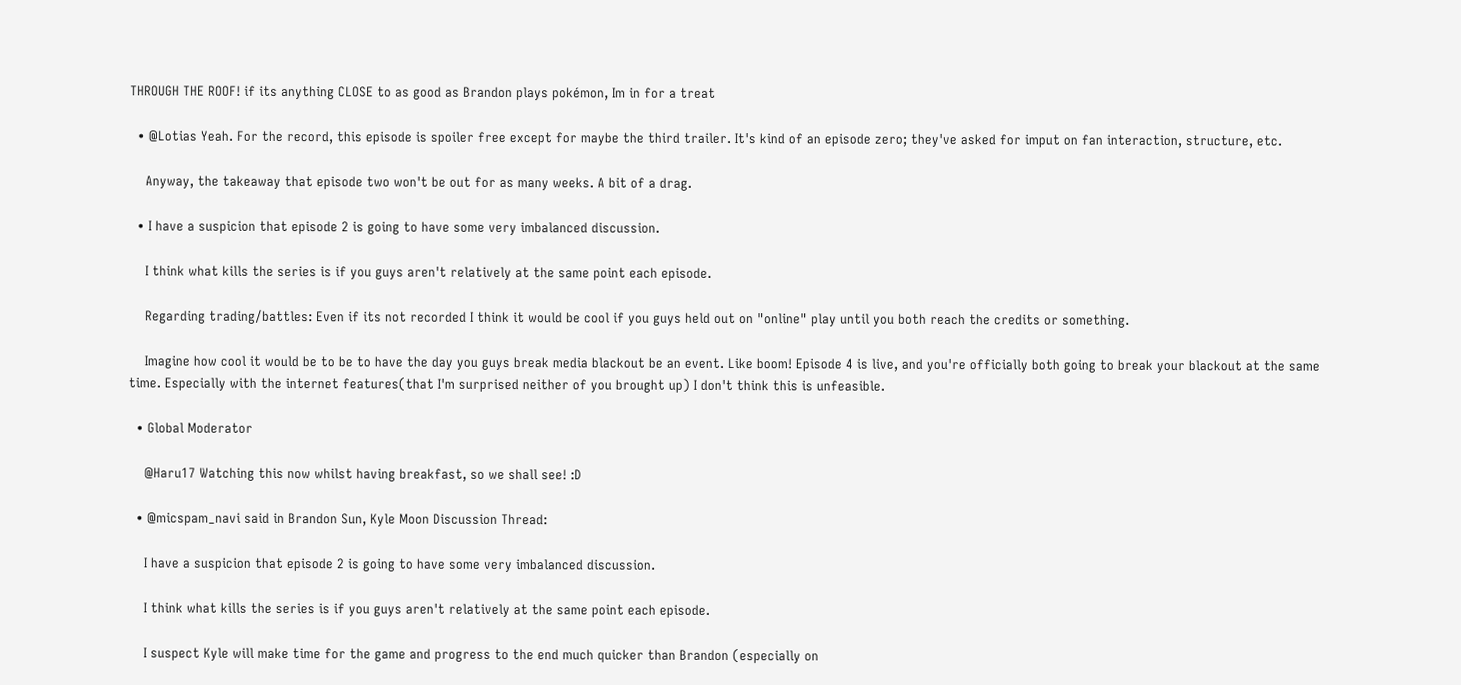THROUGH THE ROOF! if its anything CLOSE to as good as Brandon plays pokémon, Im in for a treat

  • @Lotias Yeah. For the record, this episode is spoiler free except for maybe the third trailer. It's kind of an episode zero; they've asked for imput on fan interaction, structure, etc.

    Anyway, the takeaway that episode two won't be out for as many weeks. A bit of a drag.

  • I have a suspicion that episode 2 is going to have some very imbalanced discussion.

    I think what kills the series is if you guys aren't relatively at the same point each episode.

    Regarding trading/battles: Even if its not recorded I think it would be cool if you guys held out on "online" play until you both reach the credits or something.

    Imagine how cool it would be to be to have the day you guys break media blackout be an event. Like boom! Episode 4 is live, and you're officially both going to break your blackout at the same time. Especially with the internet features(that I'm surprised neither of you brought up) I don't think this is unfeasible.

  • Global Moderator

    @Haru17 Watching this now whilst having breakfast, so we shall see! :D

  • @micspam_navi said in Brandon Sun, Kyle Moon Discussion Thread:

    I have a suspicion that episode 2 is going to have some very imbalanced discussion.

    I think what kills the series is if you guys aren't relatively at the same point each episode.

    I suspect Kyle will make time for the game and progress to the end much quicker than Brandon (especially on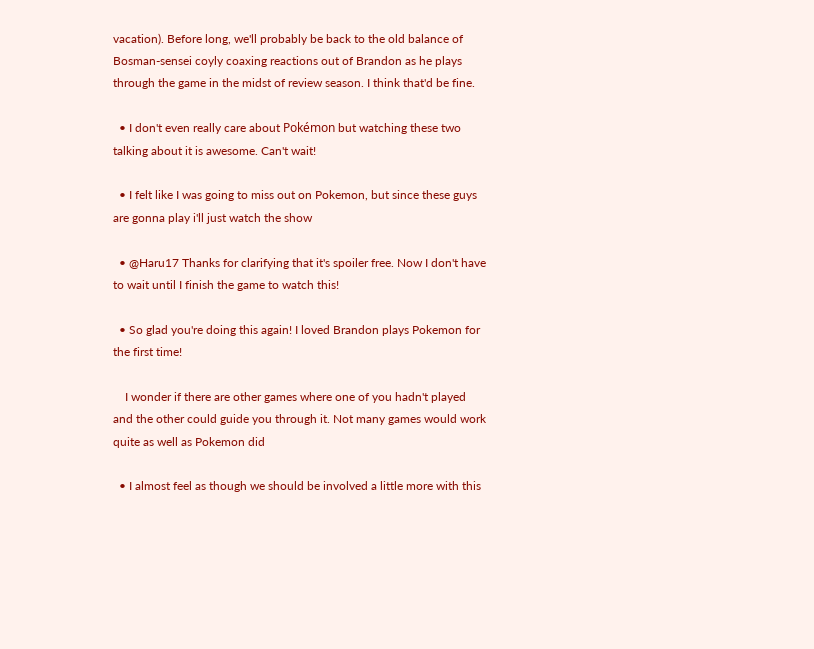vacation). Before long, we'll probably be back to the old balance of Bosman-sensei coyly coaxing reactions out of Brandon as he plays through the game in the midst of review season. I think that'd be fine.

  • I don't even really care about Pokémon but watching these two talking about it is awesome. Can't wait!

  • I felt like I was going to miss out on Pokemon, but since these guys are gonna play i'll just watch the show

  • @Haru17 Thanks for clarifying that it's spoiler free. Now I don't have to wait until I finish the game to watch this!

  • So glad you're doing this again! I loved Brandon plays Pokemon for the first time!

    I wonder if there are other games where one of you hadn't played and the other could guide you through it. Not many games would work quite as well as Pokemon did

  • I almost feel as though we should be involved a little more with this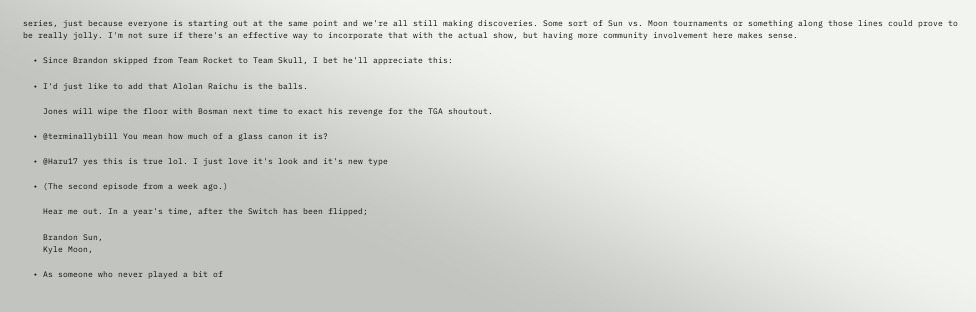series, just because everyone is starting out at the same point and we're all still making discoveries. Some sort of Sun vs. Moon tournaments or something along those lines could prove to be really jolly. I'm not sure if there's an effective way to incorporate that with the actual show, but having more community involvement here makes sense.

  • Since Brandon skipped from Team Rocket to Team Skull, I bet he'll appreciate this:

  • I'd just like to add that Alolan Raichu is the balls.

    Jones will wipe the floor with Bosman next time to exact his revenge for the TGA shoutout.

  • @terminallybill You mean how much of a glass canon it is?

  • @Haru17 yes this is true lol. I just love it's look and it's new type

  • (The second episode from a week ago.)

    Hear me out. In a year's time, after the Switch has been flipped;

    Brandon Sun,
    Kyle Moon,

  • As someone who never played a bit of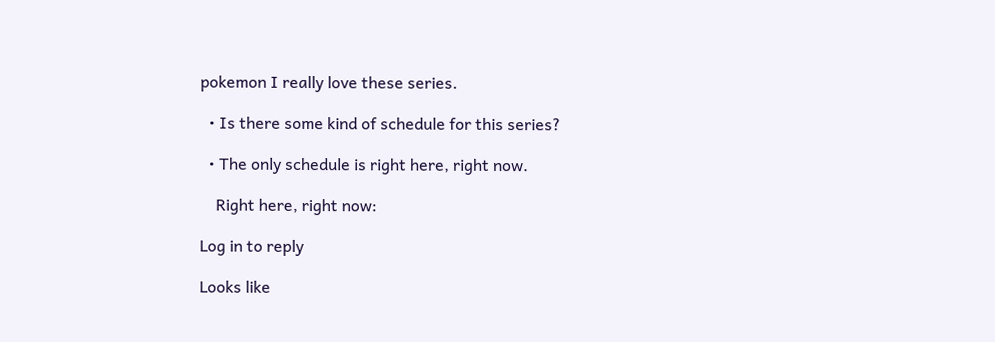pokemon I really love these series.

  • Is there some kind of schedule for this series?

  • The only schedule is right here, right now.

    Right here, right now:

Log in to reply

Looks like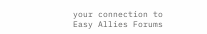your connection to Easy Allies Forums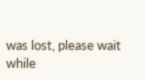was lost, please wait while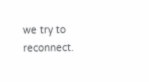we try to reconnect.